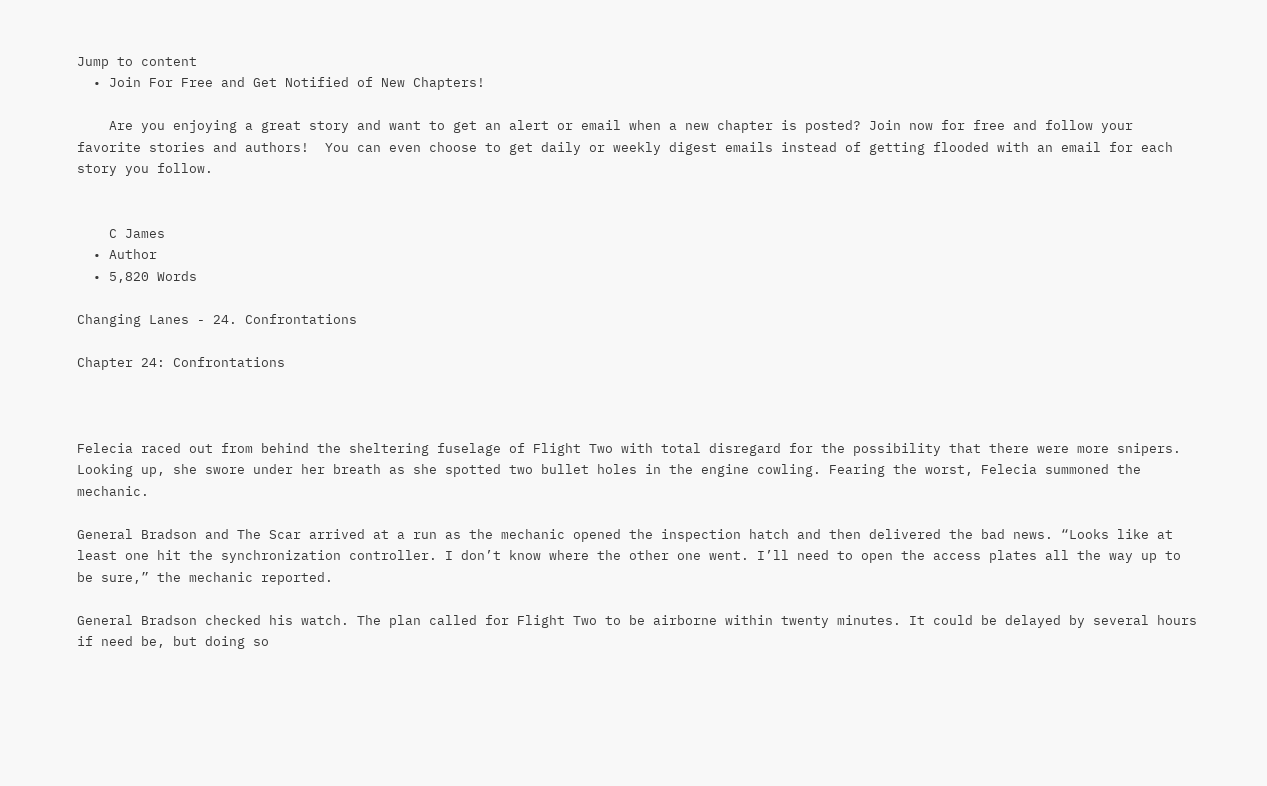Jump to content
  • Join For Free and Get Notified of New Chapters!

    Are you enjoying a great story and want to get an alert or email when a new chapter is posted? Join now for free and follow your favorite stories and authors!  You can even choose to get daily or weekly digest emails instead of getting flooded with an email for each story you follow.


    C James
  • Author
  • 5,820 Words

Changing Lanes - 24. Confrontations

Chapter 24: Confrontations



Felecia raced out from behind the sheltering fuselage of Flight Two with total disregard for the possibility that there were more snipers. Looking up, she swore under her breath as she spotted two bullet holes in the engine cowling. Fearing the worst, Felecia summoned the mechanic.

General Bradson and The Scar arrived at a run as the mechanic opened the inspection hatch and then delivered the bad news. “Looks like at least one hit the synchronization controller. I don’t know where the other one went. I’ll need to open the access plates all the way up to be sure,” the mechanic reported.

General Bradson checked his watch. The plan called for Flight Two to be airborne within twenty minutes. It could be delayed by several hours if need be, but doing so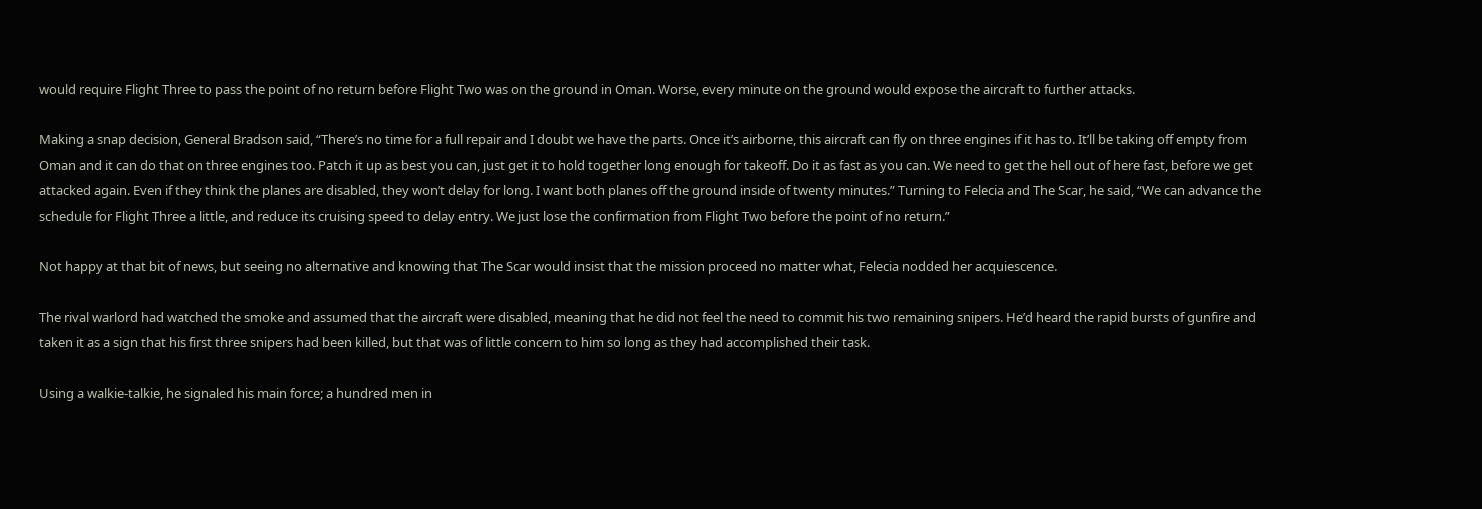would require Flight Three to pass the point of no return before Flight Two was on the ground in Oman. Worse, every minute on the ground would expose the aircraft to further attacks.

Making a snap decision, General Bradson said, “There’s no time for a full repair and I doubt we have the parts. Once it’s airborne, this aircraft can fly on three engines if it has to. It’ll be taking off empty from Oman and it can do that on three engines too. Patch it up as best you can, just get it to hold together long enough for takeoff. Do it as fast as you can. We need to get the hell out of here fast, before we get attacked again. Even if they think the planes are disabled, they won’t delay for long. I want both planes off the ground inside of twenty minutes.” Turning to Felecia and The Scar, he said, “We can advance the schedule for Flight Three a little, and reduce its cruising speed to delay entry. We just lose the confirmation from Flight Two before the point of no return.”

Not happy at that bit of news, but seeing no alternative and knowing that The Scar would insist that the mission proceed no matter what, Felecia nodded her acquiescence.

The rival warlord had watched the smoke and assumed that the aircraft were disabled, meaning that he did not feel the need to commit his two remaining snipers. He’d heard the rapid bursts of gunfire and taken it as a sign that his first three snipers had been killed, but that was of little concern to him so long as they had accomplished their task.

Using a walkie-talkie, he signaled his main force; a hundred men in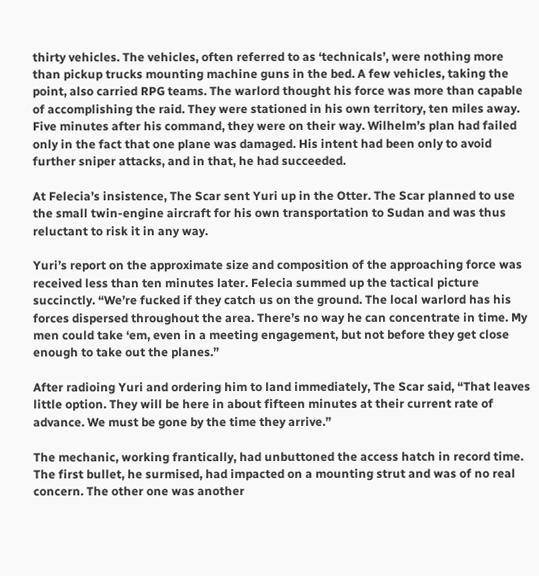thirty vehicles. The vehicles, often referred to as ‘technicals’, were nothing more than pickup trucks mounting machine guns in the bed. A few vehicles, taking the point, also carried RPG teams. The warlord thought his force was more than capable of accomplishing the raid. They were stationed in his own territory, ten miles away. Five minutes after his command, they were on their way. Wilhelm’s plan had failed only in the fact that one plane was damaged. His intent had been only to avoid further sniper attacks, and in that, he had succeeded.

At Felecia’s insistence, The Scar sent Yuri up in the Otter. The Scar planned to use the small twin-engine aircraft for his own transportation to Sudan and was thus reluctant to risk it in any way.

Yuri’s report on the approximate size and composition of the approaching force was received less than ten minutes later. Felecia summed up the tactical picture succinctly. “We’re fucked if they catch us on the ground. The local warlord has his forces dispersed throughout the area. There’s no way he can concentrate in time. My men could take ‘em, even in a meeting engagement, but not before they get close enough to take out the planes.”

After radioing Yuri and ordering him to land immediately, The Scar said, “That leaves little option. They will be here in about fifteen minutes at their current rate of advance. We must be gone by the time they arrive.”

The mechanic, working frantically, had unbuttoned the access hatch in record time. The first bullet, he surmised, had impacted on a mounting strut and was of no real concern. The other one was another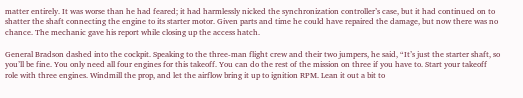matter entirely. It was worse than he had feared; it had harmlessly nicked the synchronization controller’s case, but it had continued on to shatter the shaft connecting the engine to its starter motor. Given parts and time he could have repaired the damage, but now there was no chance. The mechanic gave his report while closing up the access hatch.

General Bradson dashed into the cockpit. Speaking to the three-man flight crew and their two jumpers, he said, “It’s just the starter shaft, so you’ll be fine. You only need all four engines for this takeoff. You can do the rest of the mission on three if you have to. Start your takeoff role with three engines. Windmill the prop, and let the airflow bring it up to ignition RPM. Lean it out a bit to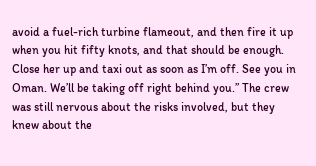avoid a fuel-rich turbine flameout, and then fire it up when you hit fifty knots, and that should be enough. Close her up and taxi out as soon as I’m off. See you in Oman. We’ll be taking off right behind you.” The crew was still nervous about the risks involved, but they knew about the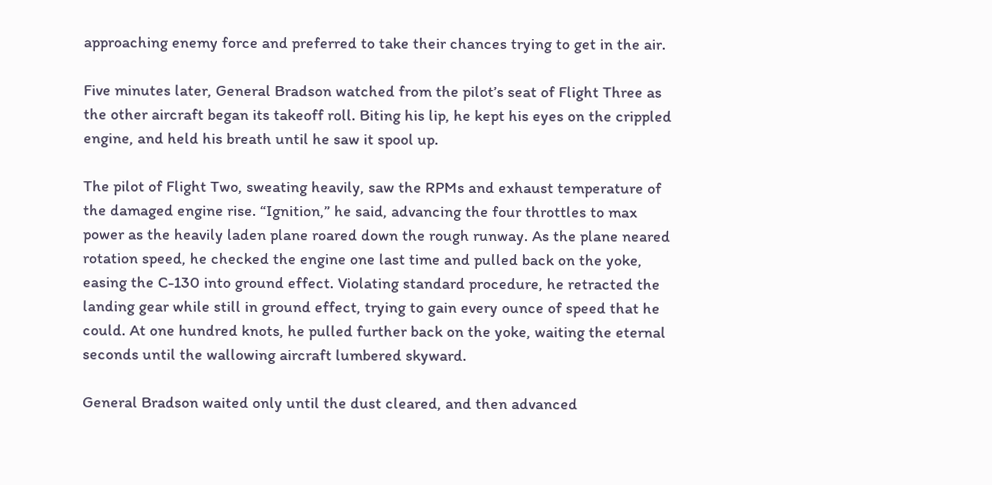approaching enemy force and preferred to take their chances trying to get in the air.

Five minutes later, General Bradson watched from the pilot’s seat of Flight Three as the other aircraft began its takeoff roll. Biting his lip, he kept his eyes on the crippled engine, and held his breath until he saw it spool up.

The pilot of Flight Two, sweating heavily, saw the RPMs and exhaust temperature of the damaged engine rise. “Ignition,” he said, advancing the four throttles to max power as the heavily laden plane roared down the rough runway. As the plane neared rotation speed, he checked the engine one last time and pulled back on the yoke, easing the C-130 into ground effect. Violating standard procedure, he retracted the landing gear while still in ground effect, trying to gain every ounce of speed that he could. At one hundred knots, he pulled further back on the yoke, waiting the eternal seconds until the wallowing aircraft lumbered skyward.

General Bradson waited only until the dust cleared, and then advanced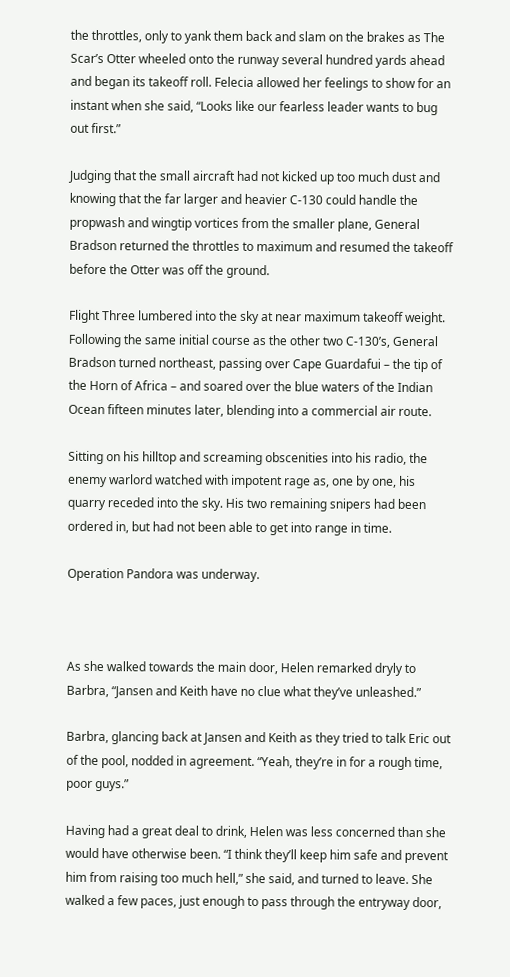the throttles, only to yank them back and slam on the brakes as The Scar’s Otter wheeled onto the runway several hundred yards ahead and began its takeoff roll. Felecia allowed her feelings to show for an instant when she said, “Looks like our fearless leader wants to bug out first.”

Judging that the small aircraft had not kicked up too much dust and knowing that the far larger and heavier C-130 could handle the propwash and wingtip vortices from the smaller plane, General Bradson returned the throttles to maximum and resumed the takeoff before the Otter was off the ground.

Flight Three lumbered into the sky at near maximum takeoff weight. Following the same initial course as the other two C-130’s, General Bradson turned northeast, passing over Cape Guardafui – the tip of the Horn of Africa – and soared over the blue waters of the Indian Ocean fifteen minutes later, blending into a commercial air route.

Sitting on his hilltop and screaming obscenities into his radio, the enemy warlord watched with impotent rage as, one by one, his quarry receded into the sky. His two remaining snipers had been ordered in, but had not been able to get into range in time.

Operation Pandora was underway.



As she walked towards the main door, Helen remarked dryly to Barbra, “Jansen and Keith have no clue what they’ve unleashed.”

Barbra, glancing back at Jansen and Keith as they tried to talk Eric out of the pool, nodded in agreement. “Yeah, they’re in for a rough time, poor guys.”

Having had a great deal to drink, Helen was less concerned than she would have otherwise been. “I think they’ll keep him safe and prevent him from raising too much hell,” she said, and turned to leave. She walked a few paces, just enough to pass through the entryway door,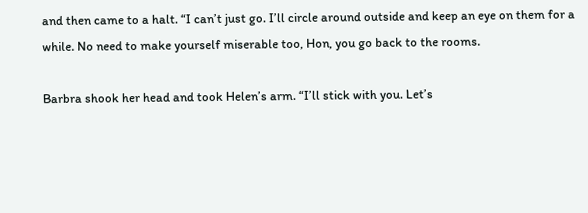and then came to a halt. “I can’t just go. I’ll circle around outside and keep an eye on them for a while. No need to make yourself miserable too, Hon, you go back to the rooms.

Barbra shook her head and took Helen’s arm. “I’ll stick with you. Let’s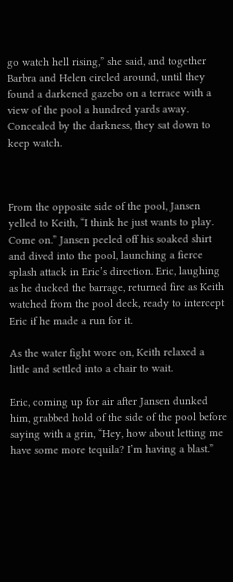go watch hell rising,” she said, and together Barbra and Helen circled around, until they found a darkened gazebo on a terrace with a view of the pool a hundred yards away. Concealed by the darkness, they sat down to keep watch.



From the opposite side of the pool, Jansen yelled to Keith, “I think he just wants to play. Come on.” Jansen peeled off his soaked shirt and dived into the pool, launching a fierce splash attack in Eric’s direction. Eric, laughing as he ducked the barrage, returned fire as Keith watched from the pool deck, ready to intercept Eric if he made a run for it.

As the water fight wore on, Keith relaxed a little and settled into a chair to wait.

Eric, coming up for air after Jansen dunked him, grabbed hold of the side of the pool before saying with a grin, “Hey, how about letting me have some more tequila? I’m having a blast.”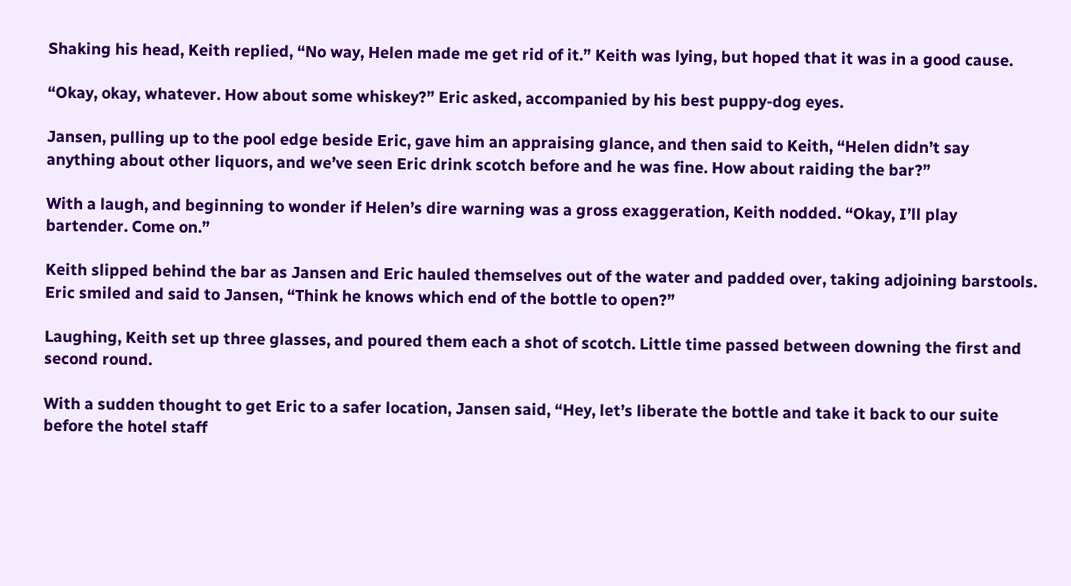Shaking his head, Keith replied, “No way, Helen made me get rid of it.” Keith was lying, but hoped that it was in a good cause.

“Okay, okay, whatever. How about some whiskey?” Eric asked, accompanied by his best puppy-dog eyes.

Jansen, pulling up to the pool edge beside Eric, gave him an appraising glance, and then said to Keith, “Helen didn’t say anything about other liquors, and we’ve seen Eric drink scotch before and he was fine. How about raiding the bar?”

With a laugh, and beginning to wonder if Helen’s dire warning was a gross exaggeration, Keith nodded. “Okay, I’ll play bartender. Come on.”

Keith slipped behind the bar as Jansen and Eric hauled themselves out of the water and padded over, taking adjoining barstools. Eric smiled and said to Jansen, “Think he knows which end of the bottle to open?”

Laughing, Keith set up three glasses, and poured them each a shot of scotch. Little time passed between downing the first and second round.

With a sudden thought to get Eric to a safer location, Jansen said, “Hey, let’s liberate the bottle and take it back to our suite before the hotel staff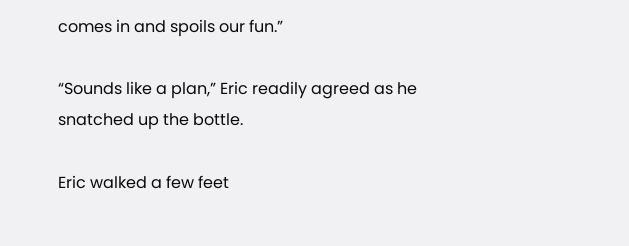comes in and spoils our fun.”

“Sounds like a plan,” Eric readily agreed as he snatched up the bottle.

Eric walked a few feet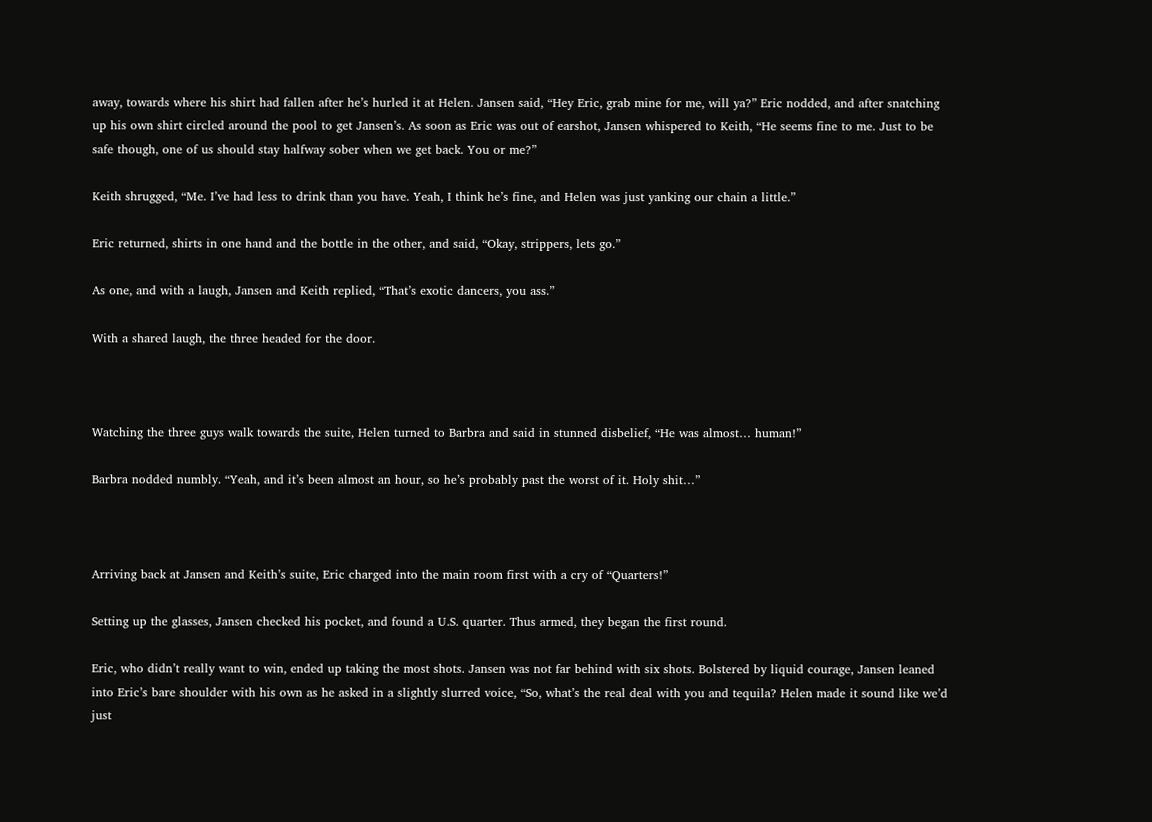away, towards where his shirt had fallen after he’s hurled it at Helen. Jansen said, “Hey Eric, grab mine for me, will ya?” Eric nodded, and after snatching up his own shirt circled around the pool to get Jansen’s. As soon as Eric was out of earshot, Jansen whispered to Keith, “He seems fine to me. Just to be safe though, one of us should stay halfway sober when we get back. You or me?”

Keith shrugged, “Me. I’ve had less to drink than you have. Yeah, I think he’s fine, and Helen was just yanking our chain a little.”

Eric returned, shirts in one hand and the bottle in the other, and said, “Okay, strippers, lets go.”

As one, and with a laugh, Jansen and Keith replied, “That’s exotic dancers, you ass.”

With a shared laugh, the three headed for the door.



Watching the three guys walk towards the suite, Helen turned to Barbra and said in stunned disbelief, “He was almost… human!”

Barbra nodded numbly. “Yeah, and it’s been almost an hour, so he’s probably past the worst of it. Holy shit…”



Arriving back at Jansen and Keith’s suite, Eric charged into the main room first with a cry of “Quarters!”

Setting up the glasses, Jansen checked his pocket, and found a U.S. quarter. Thus armed, they began the first round.

Eric, who didn’t really want to win, ended up taking the most shots. Jansen was not far behind with six shots. Bolstered by liquid courage, Jansen leaned into Eric’s bare shoulder with his own as he asked in a slightly slurred voice, “So, what’s the real deal with you and tequila? Helen made it sound like we’d just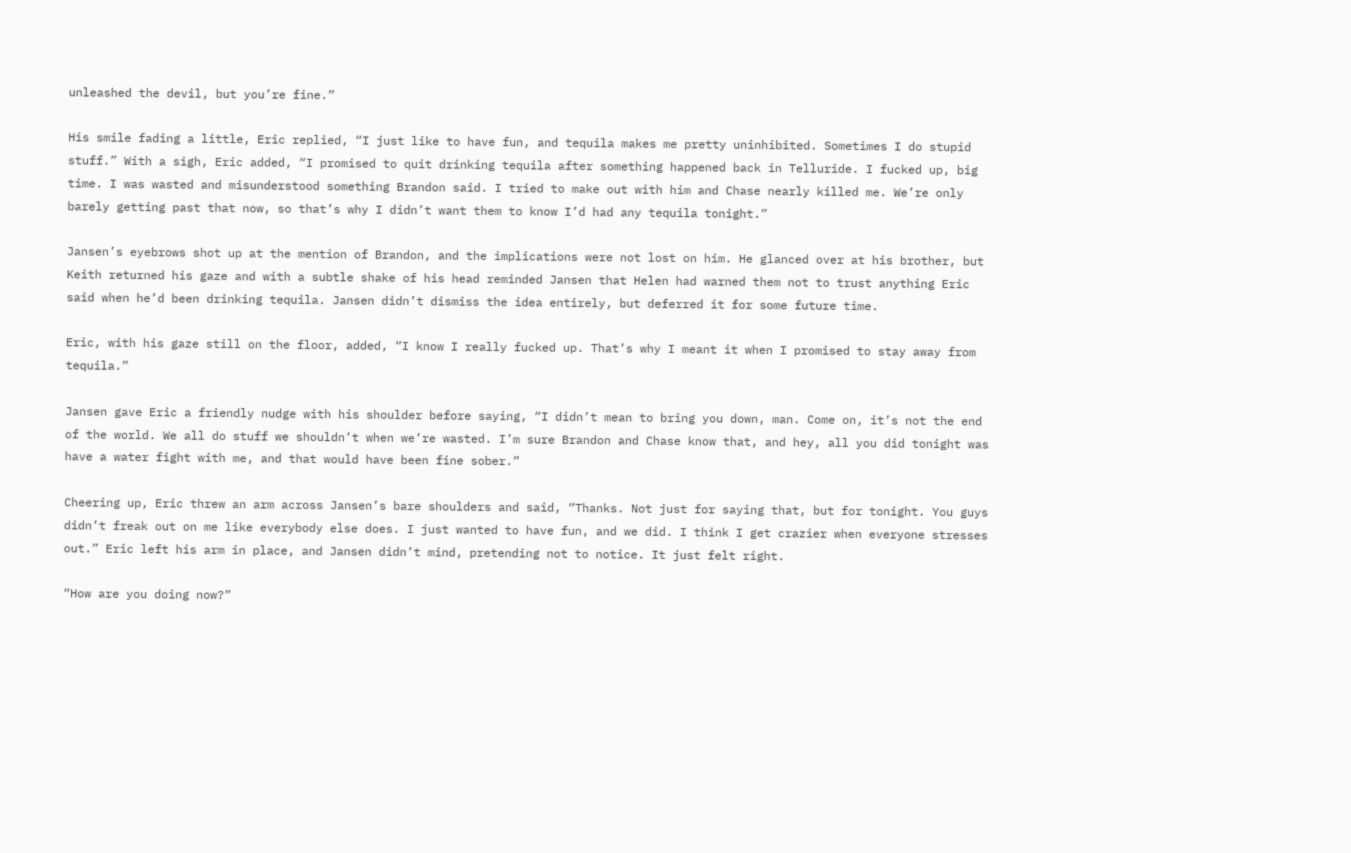unleashed the devil, but you’re fine.”

His smile fading a little, Eric replied, “I just like to have fun, and tequila makes me pretty uninhibited. Sometimes I do stupid stuff.” With a sigh, Eric added, “I promised to quit drinking tequila after something happened back in Telluride. I fucked up, big time. I was wasted and misunderstood something Brandon said. I tried to make out with him and Chase nearly killed me. We’re only barely getting past that now, so that’s why I didn’t want them to know I’d had any tequila tonight.”

Jansen’s eyebrows shot up at the mention of Brandon, and the implications were not lost on him. He glanced over at his brother, but Keith returned his gaze and with a subtle shake of his head reminded Jansen that Helen had warned them not to trust anything Eric said when he’d been drinking tequila. Jansen didn’t dismiss the idea entirely, but deferred it for some future time.

Eric, with his gaze still on the floor, added, “I know I really fucked up. That’s why I meant it when I promised to stay away from tequila.”

Jansen gave Eric a friendly nudge with his shoulder before saying, “I didn’t mean to bring you down, man. Come on, it’s not the end of the world. We all do stuff we shouldn’t when we’re wasted. I’m sure Brandon and Chase know that, and hey, all you did tonight was have a water fight with me, and that would have been fine sober.”

Cheering up, Eric threw an arm across Jansen’s bare shoulders and said, “Thanks. Not just for saying that, but for tonight. You guys didn’t freak out on me like everybody else does. I just wanted to have fun, and we did. I think I get crazier when everyone stresses out.” Eric left his arm in place, and Jansen didn’t mind, pretending not to notice. It just felt right.

“How are you doing now?”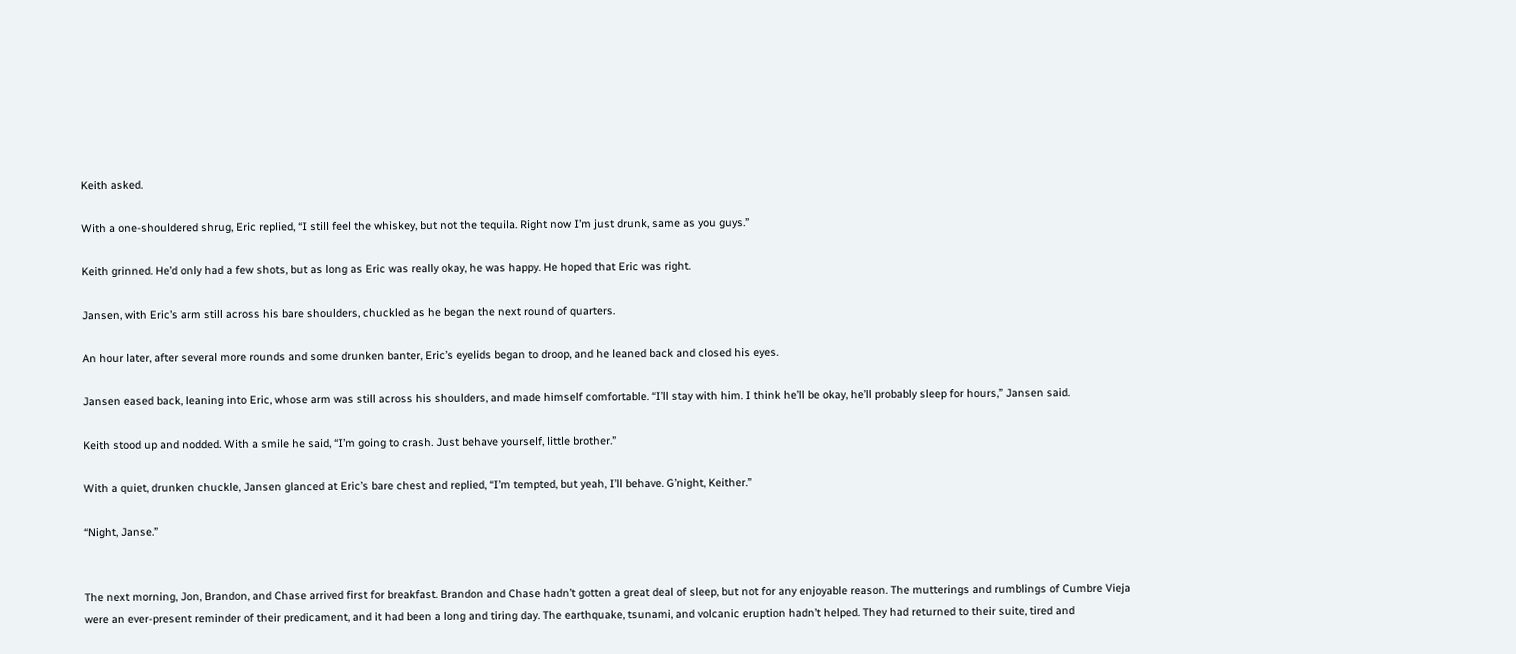Keith asked.

With a one-shouldered shrug, Eric replied, “I still feel the whiskey, but not the tequila. Right now I’m just drunk, same as you guys.”

Keith grinned. He’d only had a few shots, but as long as Eric was really okay, he was happy. He hoped that Eric was right.

Jansen, with Eric’s arm still across his bare shoulders, chuckled as he began the next round of quarters.

An hour later, after several more rounds and some drunken banter, Eric’s eyelids began to droop, and he leaned back and closed his eyes.

Jansen eased back, leaning into Eric, whose arm was still across his shoulders, and made himself comfortable. “I’ll stay with him. I think he’ll be okay, he’ll probably sleep for hours,” Jansen said.

Keith stood up and nodded. With a smile he said, “I’m going to crash. Just behave yourself, little brother.”

With a quiet, drunken chuckle, Jansen glanced at Eric’s bare chest and replied, “I’m tempted, but yeah, I’ll behave. G’night, Keither.”

“Night, Janse.”


The next morning, Jon, Brandon, and Chase arrived first for breakfast. Brandon and Chase hadn’t gotten a great deal of sleep, but not for any enjoyable reason. The mutterings and rumblings of Cumbre Vieja were an ever-present reminder of their predicament, and it had been a long and tiring day. The earthquake, tsunami, and volcanic eruption hadn’t helped. They had returned to their suite, tired and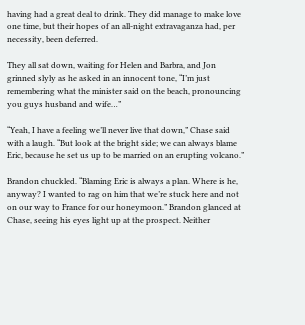having had a great deal to drink. They did manage to make love one time, but their hopes of an all-night extravaganza had, per necessity, been deferred.

They all sat down, waiting for Helen and Barbra, and Jon grinned slyly as he asked in an innocent tone, “I’m just remembering what the minister said on the beach, pronouncing you guys husband and wife…”

“Yeah, I have a feeling we’ll never live that down,” Chase said with a laugh. “But look at the bright side; we can always blame Eric, because he set us up to be married on an erupting volcano.”

Brandon chuckled. “Blaming Eric is always a plan. Where is he, anyway? I wanted to rag on him that we’re stuck here and not on our way to France for our honeymoon.” Brandon glanced at Chase, seeing his eyes light up at the prospect. Neither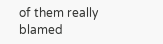of them really blamed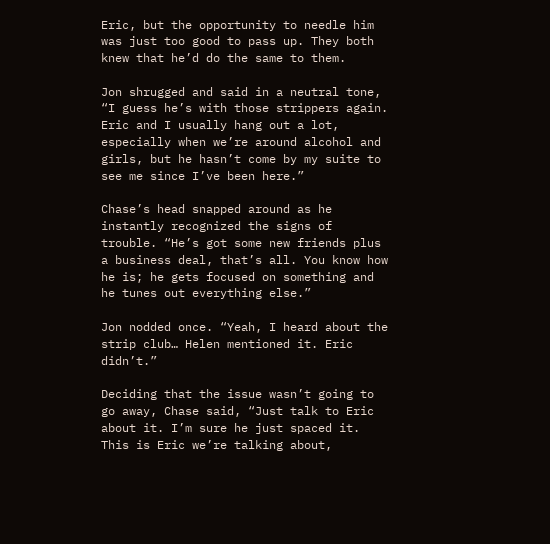Eric, but the opportunity to needle him was just too good to pass up. They both knew that he’d do the same to them.

Jon shrugged and said in a neutral tone, “I guess he’s with those strippers again. Eric and I usually hang out a lot, especially when we’re around alcohol and girls, but he hasn’t come by my suite to see me since I’ve been here.”

Chase’s head snapped around as he instantly recognized the signs of trouble. “He’s got some new friends plus a business deal, that’s all. You know how he is; he gets focused on something and he tunes out everything else.”

Jon nodded once. “Yeah, I heard about the strip club… Helen mentioned it. Eric didn’t.”

Deciding that the issue wasn’t going to go away, Chase said, “Just talk to Eric about it. I’m sure he just spaced it. This is Eric we’re talking about,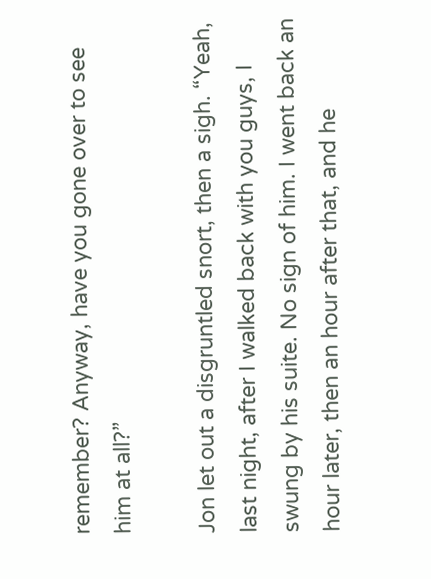remember? Anyway, have you gone over to see him at all?”

Jon let out a disgruntled snort, then a sigh. “Yeah, last night, after I walked back with you guys, I swung by his suite. No sign of him. I went back an hour later, then an hour after that, and he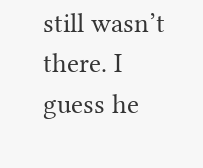still wasn’t there. I guess he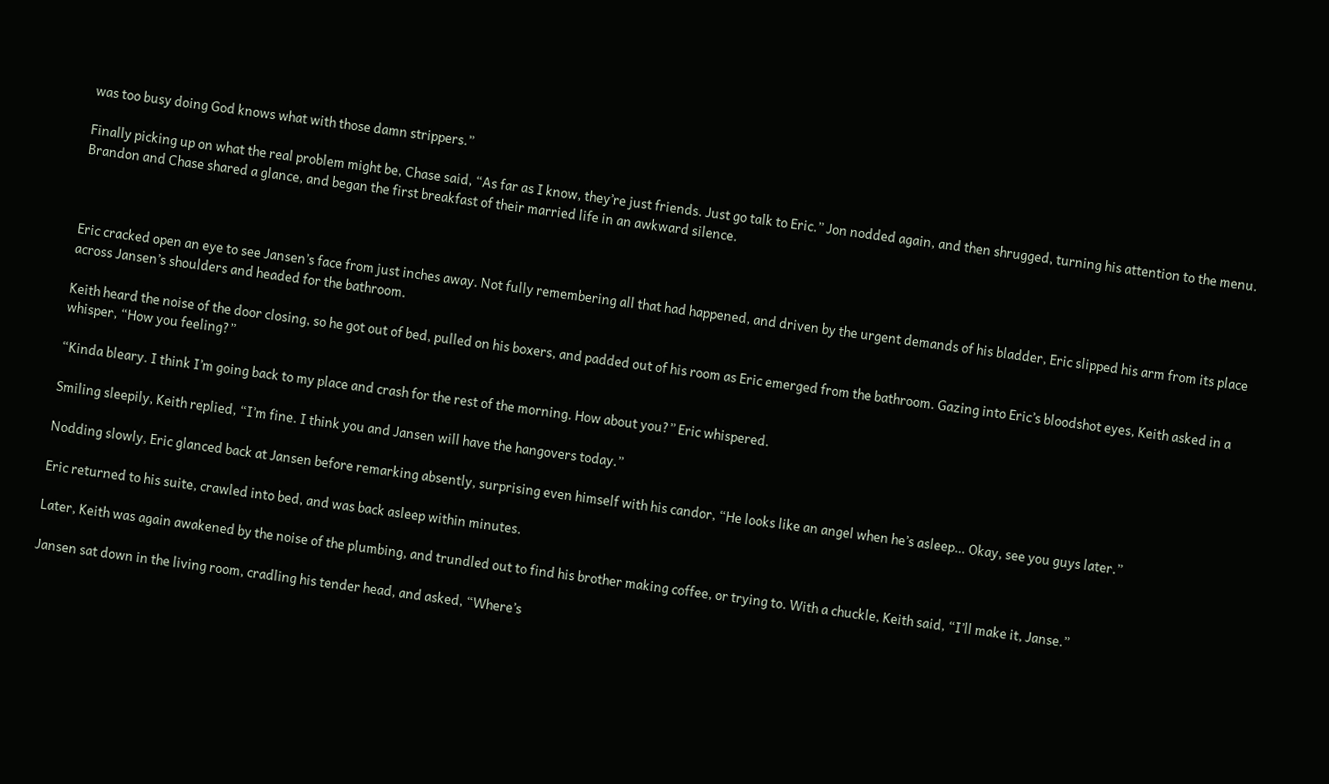was too busy doing God knows what with those damn strippers.”

Finally picking up on what the real problem might be, Chase said, “As far as I know, they’re just friends. Just go talk to Eric.” Jon nodded again, and then shrugged, turning his attention to the menu. Brandon and Chase shared a glance, and began the first breakfast of their married life in an awkward silence.



Eric cracked open an eye to see Jansen’s face from just inches away. Not fully remembering all that had happened, and driven by the urgent demands of his bladder, Eric slipped his arm from its place across Jansen’s shoulders and headed for the bathroom.

Keith heard the noise of the door closing, so he got out of bed, pulled on his boxers, and padded out of his room as Eric emerged from the bathroom. Gazing into Eric’s bloodshot eyes, Keith asked in a whisper, “How you feeling?”

“Kinda bleary. I think I’m going back to my place and crash for the rest of the morning. How about you?” Eric whispered.

Smiling sleepily, Keith replied, “I’m fine. I think you and Jansen will have the hangovers today.”

Nodding slowly, Eric glanced back at Jansen before remarking absently, surprising even himself with his candor, “He looks like an angel when he’s asleep… Okay, see you guys later.”

Eric returned to his suite, crawled into bed, and was back asleep within minutes.

Later, Keith was again awakened by the noise of the plumbing, and trundled out to find his brother making coffee, or trying to. With a chuckle, Keith said, “I’ll make it, Janse.”

Jansen sat down in the living room, cradling his tender head, and asked, “Where’s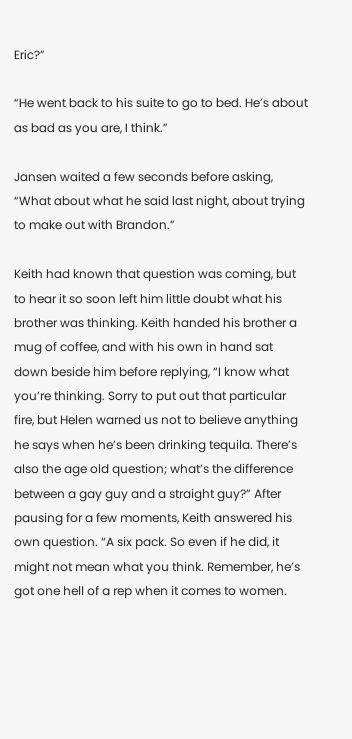Eric?”

“He went back to his suite to go to bed. He’s about as bad as you are, I think.”

Jansen waited a few seconds before asking, “What about what he said last night, about trying to make out with Brandon.”

Keith had known that question was coming, but to hear it so soon left him little doubt what his brother was thinking. Keith handed his brother a mug of coffee, and with his own in hand sat down beside him before replying, “I know what you’re thinking. Sorry to put out that particular fire, but Helen warned us not to believe anything he says when he’s been drinking tequila. There’s also the age old question; what’s the difference between a gay guy and a straight guy?” After pausing for a few moments, Keith answered his own question. “A six pack. So even if he did, it might not mean what you think. Remember, he’s got one hell of a rep when it comes to women.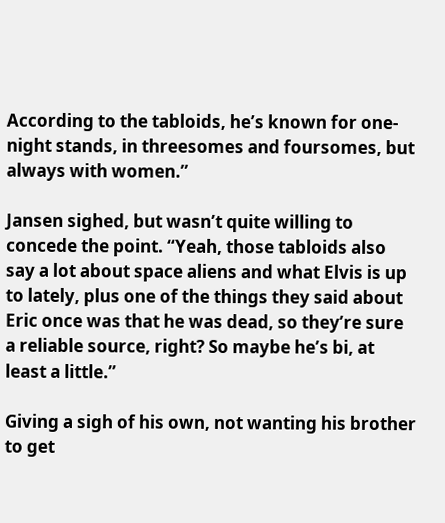According to the tabloids, he’s known for one-night stands, in threesomes and foursomes, but always with women.”

Jansen sighed, but wasn’t quite willing to concede the point. “Yeah, those tabloids also say a lot about space aliens and what Elvis is up to lately, plus one of the things they said about Eric once was that he was dead, so they’re sure a reliable source, right? So maybe he’s bi, at least a little.”

Giving a sigh of his own, not wanting his brother to get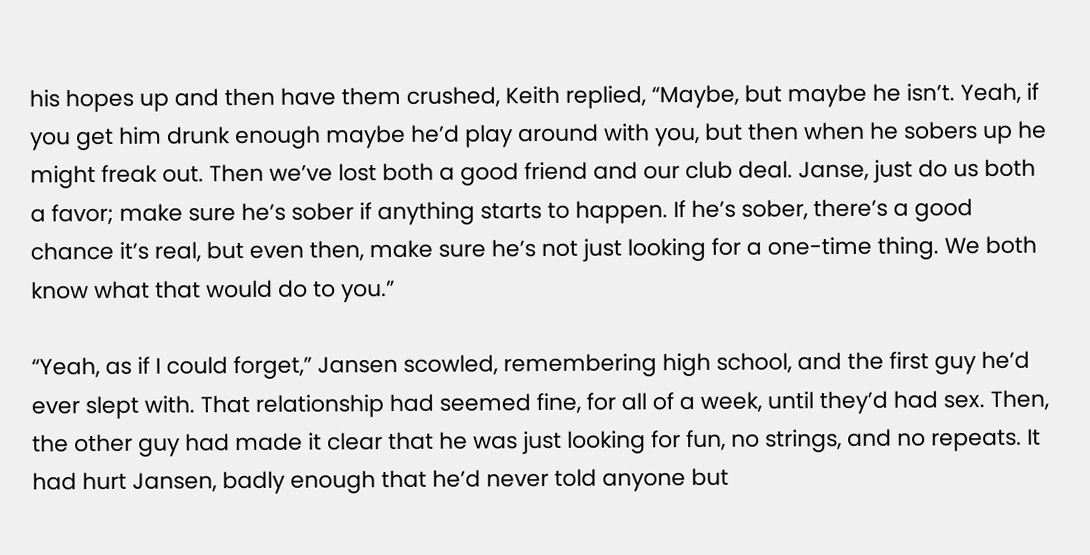his hopes up and then have them crushed, Keith replied, “Maybe, but maybe he isn’t. Yeah, if you get him drunk enough maybe he’d play around with you, but then when he sobers up he might freak out. Then we’ve lost both a good friend and our club deal. Janse, just do us both a favor; make sure he’s sober if anything starts to happen. If he’s sober, there’s a good chance it’s real, but even then, make sure he’s not just looking for a one-time thing. We both know what that would do to you.”

“Yeah, as if I could forget,” Jansen scowled, remembering high school, and the first guy he’d ever slept with. That relationship had seemed fine, for all of a week, until they’d had sex. Then, the other guy had made it clear that he was just looking for fun, no strings, and no repeats. It had hurt Jansen, badly enough that he’d never told anyone but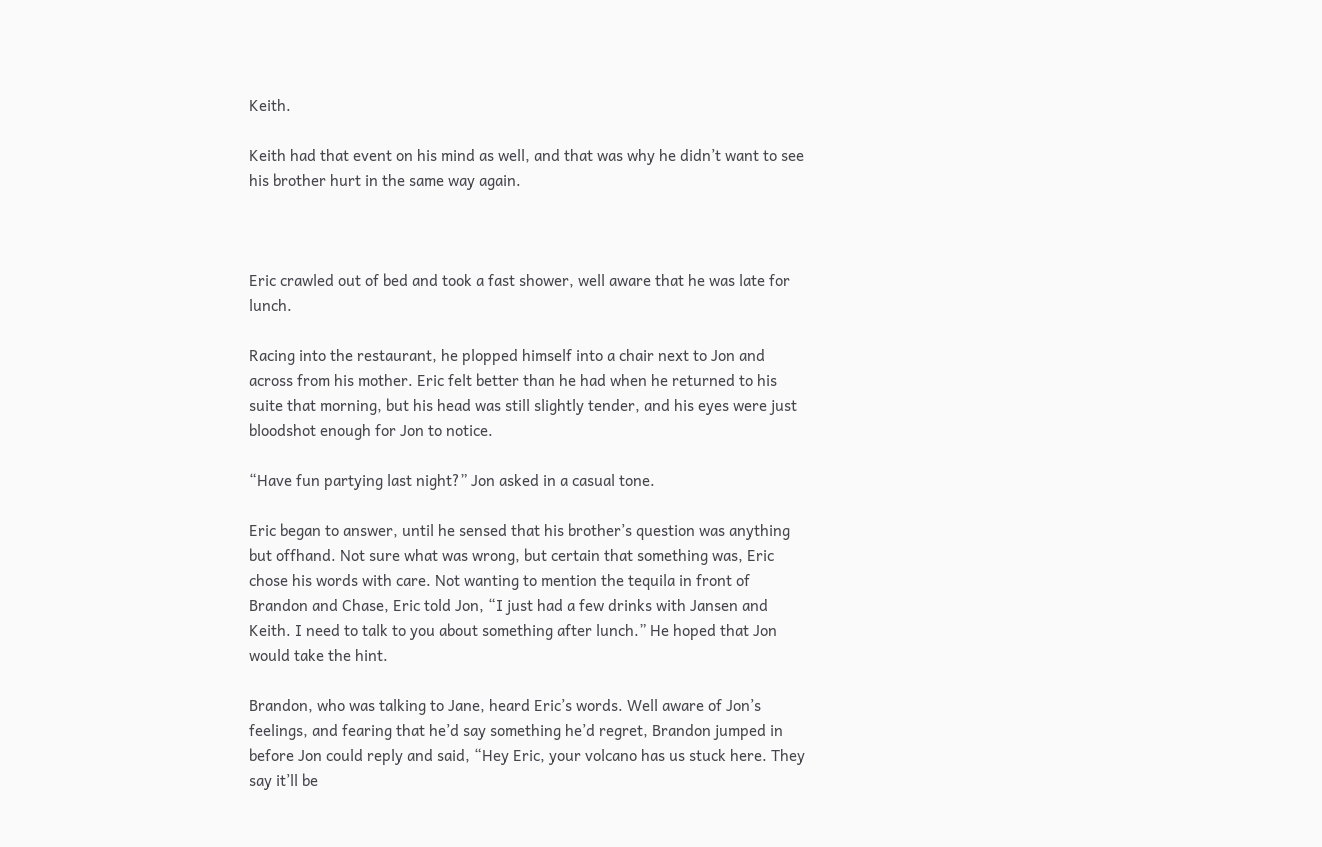Keith.

Keith had that event on his mind as well, and that was why he didn’t want to see his brother hurt in the same way again.



Eric crawled out of bed and took a fast shower, well aware that he was late for lunch.

Racing into the restaurant, he plopped himself into a chair next to Jon and across from his mother. Eric felt better than he had when he returned to his suite that morning, but his head was still slightly tender, and his eyes were just bloodshot enough for Jon to notice.

“Have fun partying last night?” Jon asked in a casual tone.

Eric began to answer, until he sensed that his brother’s question was anything but offhand. Not sure what was wrong, but certain that something was, Eric chose his words with care. Not wanting to mention the tequila in front of Brandon and Chase, Eric told Jon, “I just had a few drinks with Jansen and Keith. I need to talk to you about something after lunch.” He hoped that Jon would take the hint.

Brandon, who was talking to Jane, heard Eric’s words. Well aware of Jon’s feelings, and fearing that he’d say something he’d regret, Brandon jumped in before Jon could reply and said, “Hey Eric, your volcano has us stuck here. They say it’ll be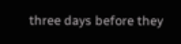three days before they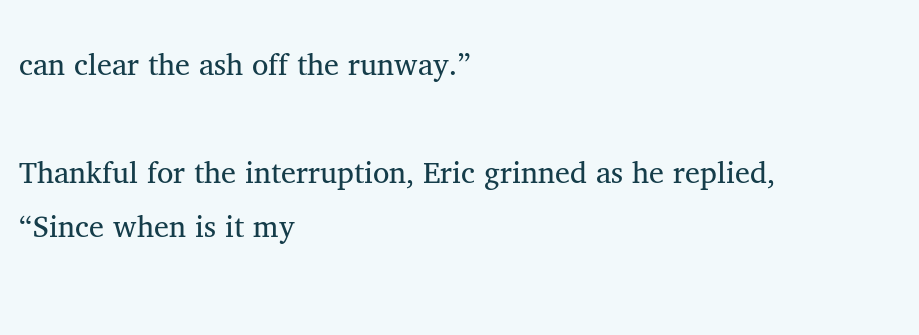can clear the ash off the runway.”

Thankful for the interruption, Eric grinned as he replied, “Since when is it my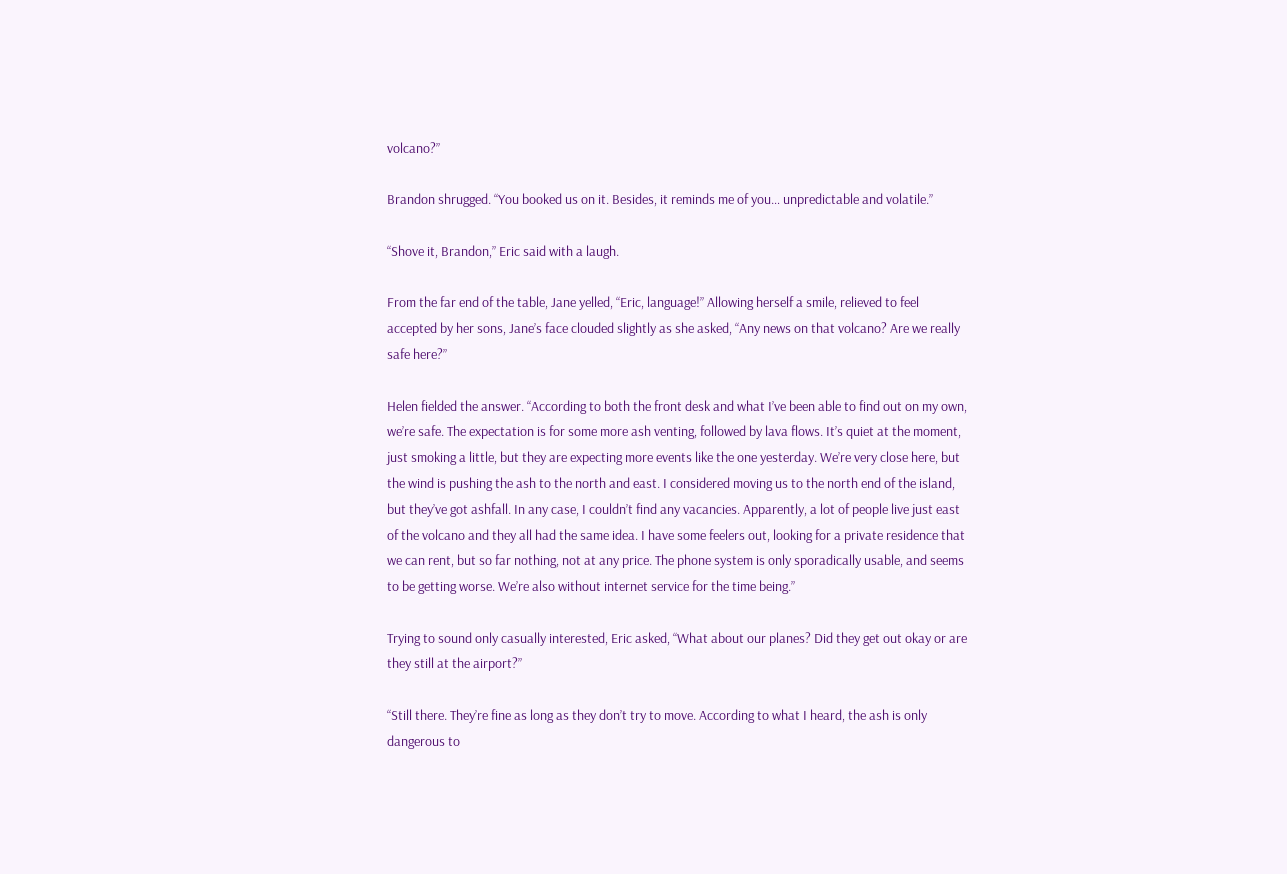volcano?”

Brandon shrugged. “You booked us on it. Besides, it reminds me of you… unpredictable and volatile.”

“Shove it, Brandon,” Eric said with a laugh.

From the far end of the table, Jane yelled, “Eric, language!” Allowing herself a smile, relieved to feel accepted by her sons, Jane’s face clouded slightly as she asked, “Any news on that volcano? Are we really safe here?”

Helen fielded the answer. “According to both the front desk and what I’ve been able to find out on my own, we’re safe. The expectation is for some more ash venting, followed by lava flows. It’s quiet at the moment, just smoking a little, but they are expecting more events like the one yesterday. We’re very close here, but the wind is pushing the ash to the north and east. I considered moving us to the north end of the island, but they’ve got ashfall. In any case, I couldn’t find any vacancies. Apparently, a lot of people live just east of the volcano and they all had the same idea. I have some feelers out, looking for a private residence that we can rent, but so far nothing, not at any price. The phone system is only sporadically usable, and seems to be getting worse. We’re also without internet service for the time being.”

Trying to sound only casually interested, Eric asked, “What about our planes? Did they get out okay or are they still at the airport?”

“Still there. They’re fine as long as they don’t try to move. According to what I heard, the ash is only dangerous to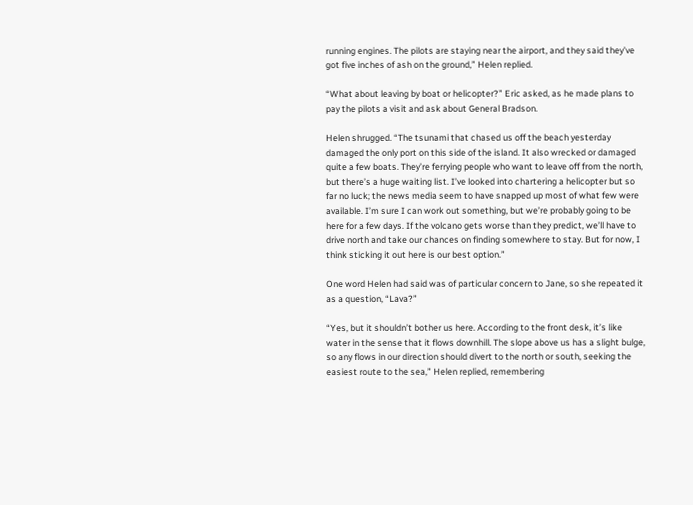running engines. The pilots are staying near the airport, and they said they’ve got five inches of ash on the ground,” Helen replied.

“What about leaving by boat or helicopter?” Eric asked, as he made plans to pay the pilots a visit and ask about General Bradson.

Helen shrugged. “The tsunami that chased us off the beach yesterday damaged the only port on this side of the island. It also wrecked or damaged quite a few boats. They’re ferrying people who want to leave off from the north, but there’s a huge waiting list. I’ve looked into chartering a helicopter but so far no luck; the news media seem to have snapped up most of what few were available. I’m sure I can work out something, but we’re probably going to be here for a few days. If the volcano gets worse than they predict, we’ll have to drive north and take our chances on finding somewhere to stay. But for now, I think sticking it out here is our best option.”

One word Helen had said was of particular concern to Jane, so she repeated it as a question, “Lava?”

“Yes, but it shouldn’t bother us here. According to the front desk, it’s like water in the sense that it flows downhill. The slope above us has a slight bulge, so any flows in our direction should divert to the north or south, seeking the easiest route to the sea,” Helen replied, remembering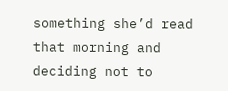something she’d read that morning and deciding not to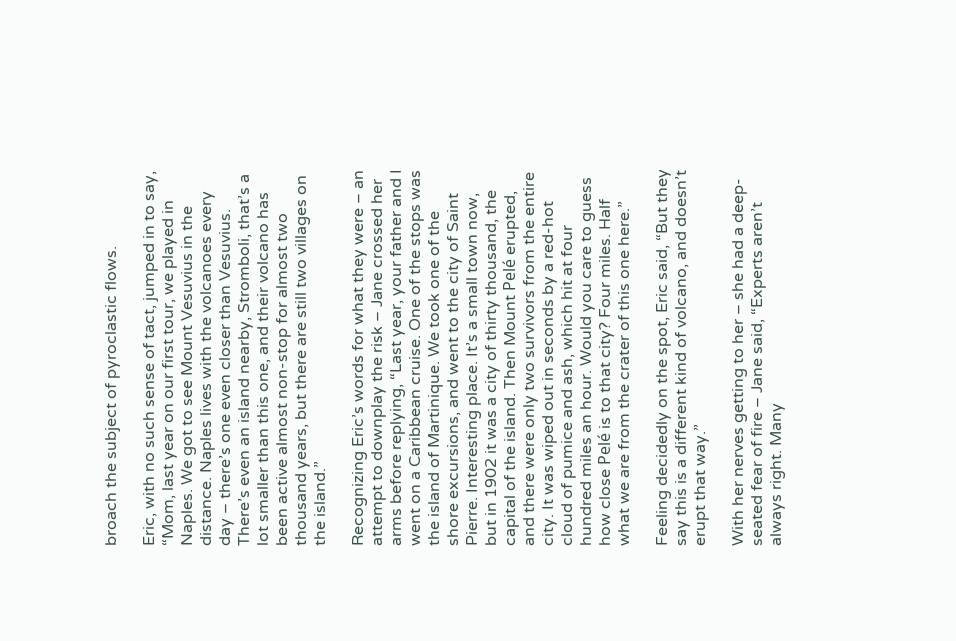broach the subject of pyroclastic flows.

Eric, with no such sense of tact, jumped in to say, “Mom, last year on our first tour, we played in Naples. We got to see Mount Vesuvius in the distance. Naples lives with the volcanoes every day – there’s one even closer than Vesuvius. There’s even an island nearby, Stromboli, that’s a lot smaller than this one, and their volcano has been active almost non-stop for almost two thousand years, but there are still two villages on the island.”

Recognizing Eric’s words for what they were – an attempt to downplay the risk – Jane crossed her arms before replying, “Last year, your father and I went on a Caribbean cruise. One of the stops was the island of Martinique. We took one of the shore excursions, and went to the city of Saint Pierre. Interesting place. It’s a small town now, but in 1902 it was a city of thirty thousand, the capital of the island. Then Mount Pelé erupted, and there were only two survivors from the entire city. It was wiped out in seconds by a red-hot cloud of pumice and ash, which hit at four hundred miles an hour. Would you care to guess how close Pelé is to that city? Four miles. Half what we are from the crater of this one here.”

Feeling decidedly on the spot, Eric said, “But they say this is a different kind of volcano, and doesn’t erupt that way.”

With her nerves getting to her – she had a deep-seated fear of fire – Jane said, “Experts aren’t always right. Many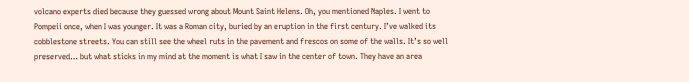volcano experts died because they guessed wrong about Mount Saint Helens. Oh, you mentioned Naples. I went to Pompeii once, when I was younger. It was a Roman city, buried by an eruption in the first century. I’ve walked its cobblestone streets. You can still see the wheel ruts in the pavement and frescos on some of the walls. It’s so well preserved… but what sticks in my mind at the moment is what I saw in the center of town. They have an area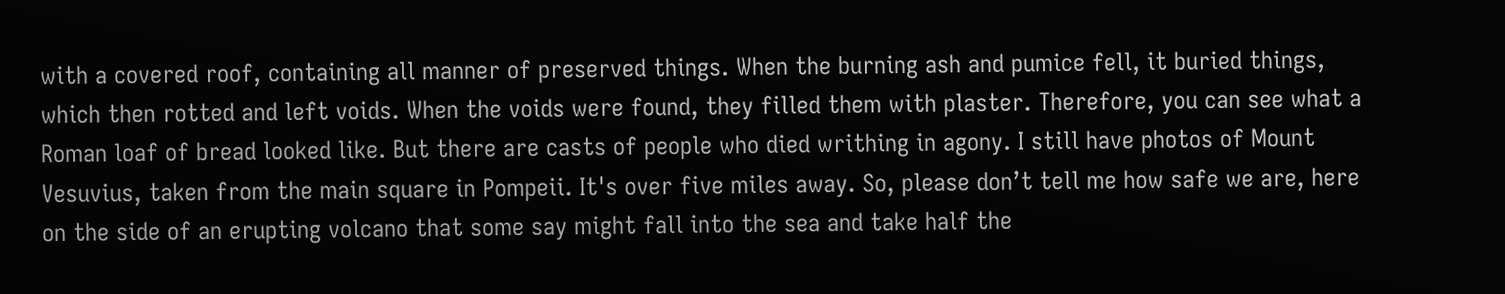with a covered roof, containing all manner of preserved things. When the burning ash and pumice fell, it buried things, which then rotted and left voids. When the voids were found, they filled them with plaster. Therefore, you can see what a Roman loaf of bread looked like. But there are casts of people who died writhing in agony. I still have photos of Mount Vesuvius, taken from the main square in Pompeii. It's over five miles away. So, please don’t tell me how safe we are, here on the side of an erupting volcano that some say might fall into the sea and take half the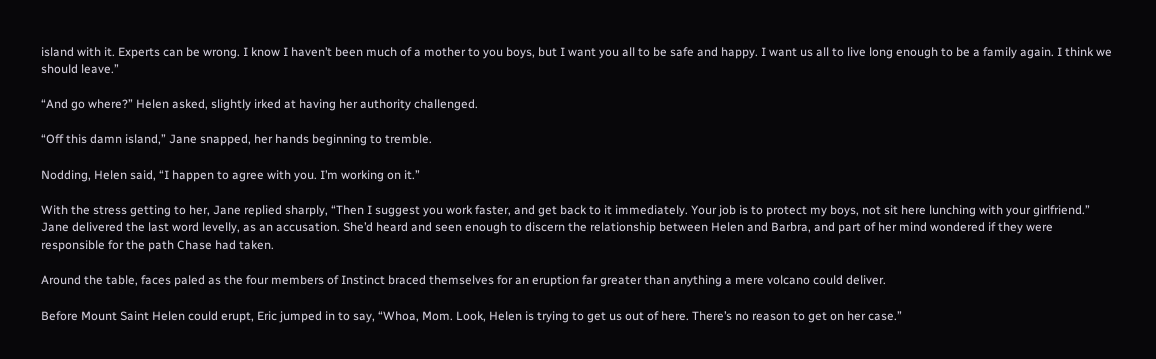island with it. Experts can be wrong. I know I haven’t been much of a mother to you boys, but I want you all to be safe and happy. I want us all to live long enough to be a family again. I think we should leave.”

“And go where?” Helen asked, slightly irked at having her authority challenged.

“Off this damn island,” Jane snapped, her hands beginning to tremble.

Nodding, Helen said, “I happen to agree with you. I’m working on it.”

With the stress getting to her, Jane replied sharply, “Then I suggest you work faster, and get back to it immediately. Your job is to protect my boys, not sit here lunching with your girlfriend.” Jane delivered the last word levelly, as an accusation. She’d heard and seen enough to discern the relationship between Helen and Barbra, and part of her mind wondered if they were responsible for the path Chase had taken.

Around the table, faces paled as the four members of Instinct braced themselves for an eruption far greater than anything a mere volcano could deliver.

Before Mount Saint Helen could erupt, Eric jumped in to say, “Whoa, Mom. Look, Helen is trying to get us out of here. There’s no reason to get on her case.”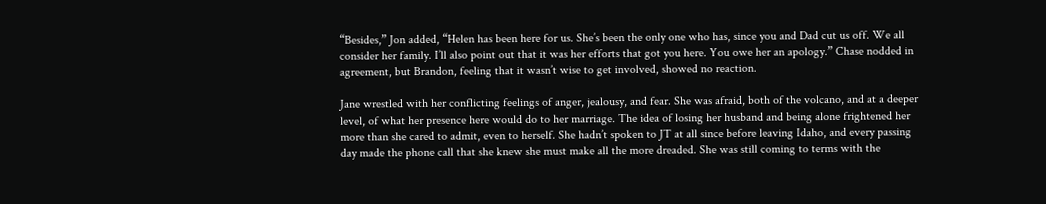“Besides,” Jon added, “Helen has been here for us. She’s been the only one who has, since you and Dad cut us off. We all consider her family. I’ll also point out that it was her efforts that got you here. You owe her an apology.” Chase nodded in agreement, but Brandon, feeling that it wasn’t wise to get involved, showed no reaction.

Jane wrestled with her conflicting feelings of anger, jealousy, and fear. She was afraid, both of the volcano, and at a deeper level, of what her presence here would do to her marriage. The idea of losing her husband and being alone frightened her more than she cared to admit, even to herself. She hadn’t spoken to JT at all since before leaving Idaho, and every passing day made the phone call that she knew she must make all the more dreaded. She was still coming to terms with the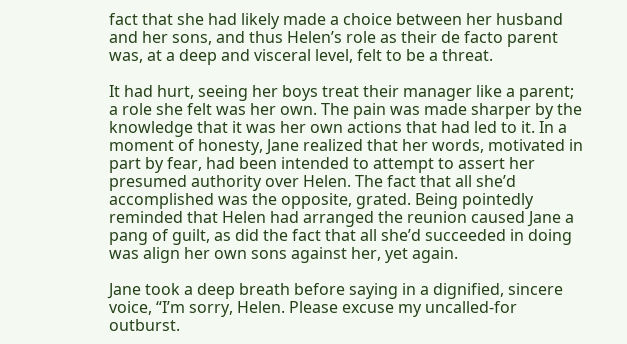fact that she had likely made a choice between her husband and her sons, and thus Helen’s role as their de facto parent was, at a deep and visceral level, felt to be a threat.

It had hurt, seeing her boys treat their manager like a parent; a role she felt was her own. The pain was made sharper by the knowledge that it was her own actions that had led to it. In a moment of honesty, Jane realized that her words, motivated in part by fear, had been intended to attempt to assert her presumed authority over Helen. The fact that all she’d accomplished was the opposite, grated. Being pointedly reminded that Helen had arranged the reunion caused Jane a pang of guilt, as did the fact that all she’d succeeded in doing was align her own sons against her, yet again.

Jane took a deep breath before saying in a dignified, sincere voice, “I’m sorry, Helen. Please excuse my uncalled-for outburst.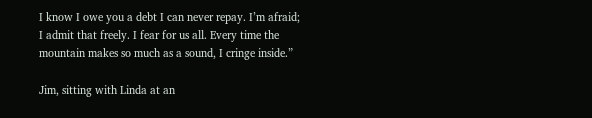I know I owe you a debt I can never repay. I’m afraid; I admit that freely. I fear for us all. Every time the mountain makes so much as a sound, I cringe inside.”

Jim, sitting with Linda at an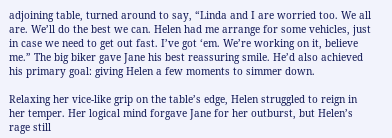adjoining table, turned around to say, “Linda and I are worried too. We all are. We’ll do the best we can. Helen had me arrange for some vehicles, just in case we need to get out fast. I’ve got ‘em. We’re working on it, believe me.” The big biker gave Jane his best reassuring smile. He’d also achieved his primary goal: giving Helen a few moments to simmer down.

Relaxing her vice-like grip on the table’s edge, Helen struggled to reign in her temper. Her logical mind forgave Jane for her outburst, but Helen’s rage still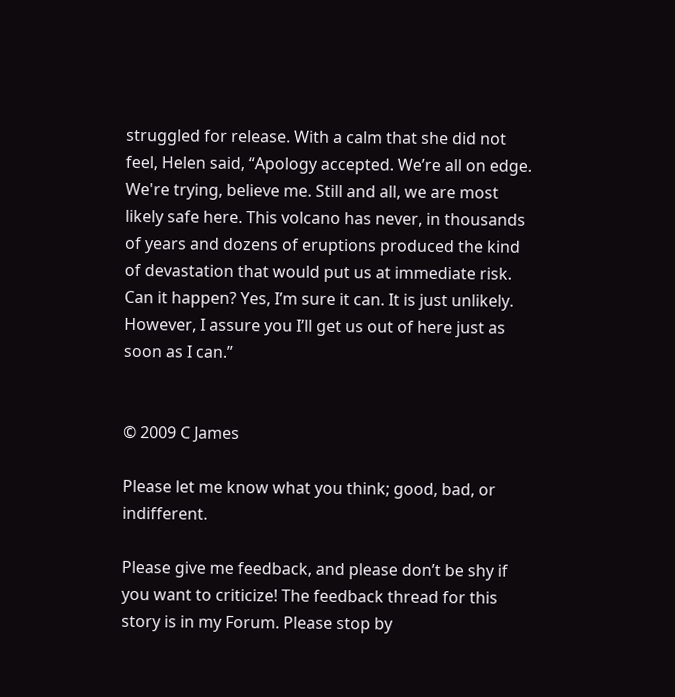struggled for release. With a calm that she did not feel, Helen said, “Apology accepted. We’re all on edge. We're trying, believe me. Still and all, we are most likely safe here. This volcano has never, in thousands of years and dozens of eruptions produced the kind of devastation that would put us at immediate risk. Can it happen? Yes, I’m sure it can. It is just unlikely. However, I assure you I’ll get us out of here just as soon as I can.”


© 2009 C James

Please let me know what you think; good, bad, or indifferent.

Please give me feedback, and please don’t be shy if you want to criticize! The feedback thread for this story is in my Forum. Please stop by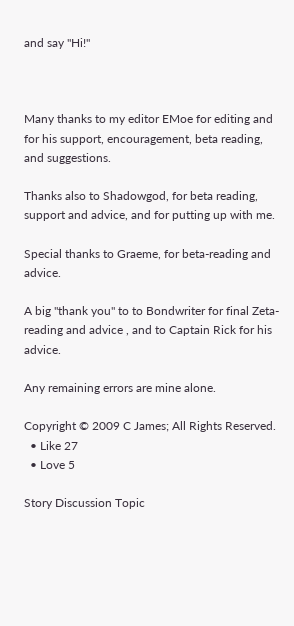and say "Hi!"



Many thanks to my editor EMoe for editing and for his support, encouragement, beta reading, and suggestions.

Thanks also to Shadowgod, for beta reading, support and advice, and for putting up with me.

Special thanks to Graeme, for beta-reading and advice.

A big "thank you" to to Bondwriter for final Zeta-reading and advice , and to Captain Rick for his advice.

Any remaining errors are mine alone.

Copyright © 2009 C James; All Rights Reserved.
  • Like 27
  • Love 5

Story Discussion Topic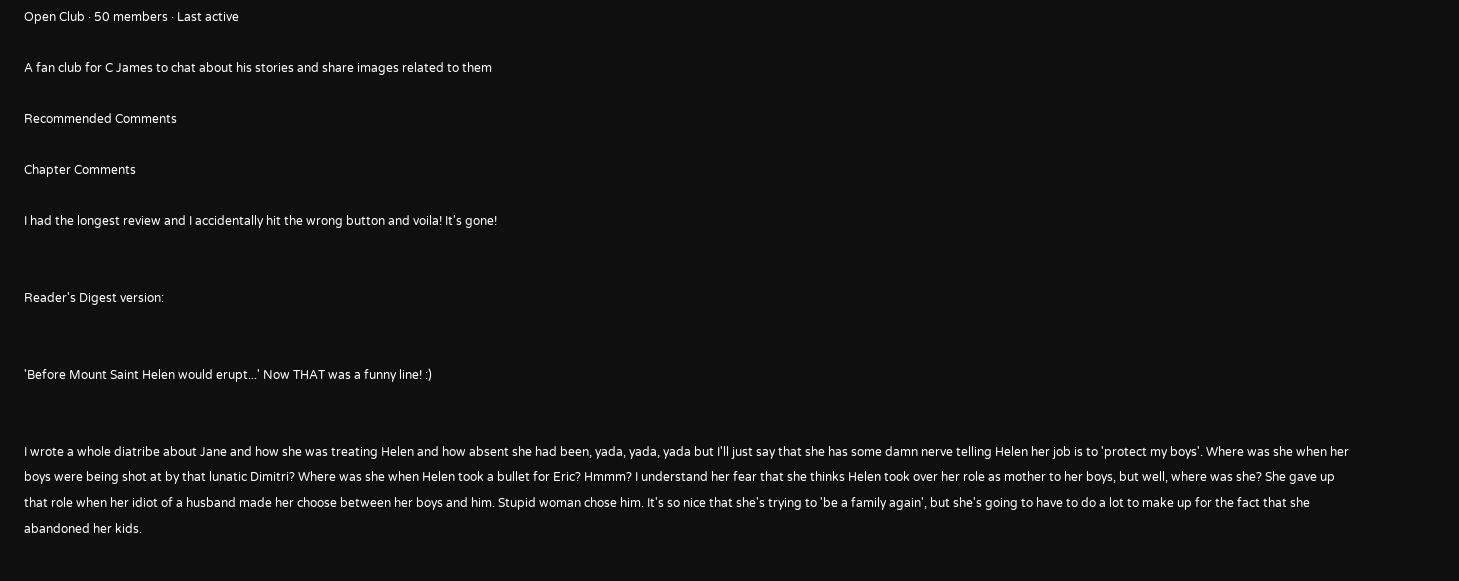Open Club · 50 members · Last active

A fan club for C James to chat about his stories and share images related to them

Recommended Comments

Chapter Comments

I had the longest review and I accidentally hit the wrong button and voila! It's gone!


Reader's Digest version:


'Before Mount Saint Helen would erupt...' Now THAT was a funny line! :)


I wrote a whole diatribe about Jane and how she was treating Helen and how absent she had been, yada, yada, yada but I'll just say that she has some damn nerve telling Helen her job is to 'protect my boys'. Where was she when her boys were being shot at by that lunatic Dimitri? Where was she when Helen took a bullet for Eric? Hmmm? I understand her fear that she thinks Helen took over her role as mother to her boys, but well, where was she? She gave up that role when her idiot of a husband made her choose between her boys and him. Stupid woman chose him. It's so nice that she's trying to 'be a family again', but she's going to have to do a lot to make up for the fact that she abandoned her kids.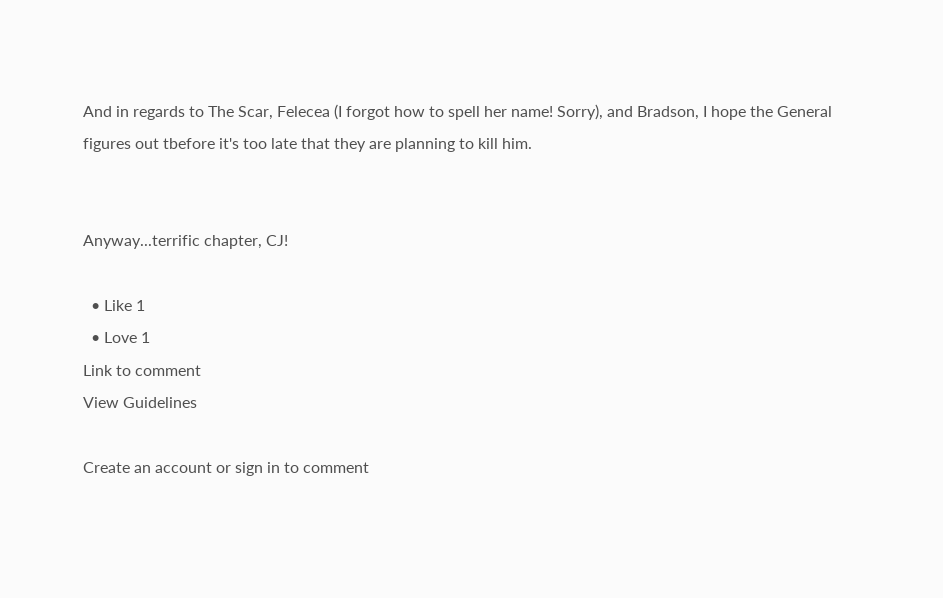And in regards to The Scar, Felecea (I forgot how to spell her name! Sorry), and Bradson, I hope the General figures out tbefore it's too late that they are planning to kill him.


Anyway...terrific chapter, CJ!

  • Like 1
  • Love 1
Link to comment
View Guidelines

Create an account or sign in to comment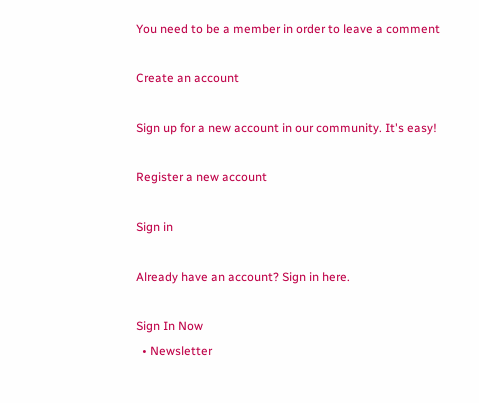You need to be a member in order to leave a comment

Create an account

Sign up for a new account in our community. It's easy!

Register a new account

Sign in

Already have an account? Sign in here.

Sign In Now
  • Newsletter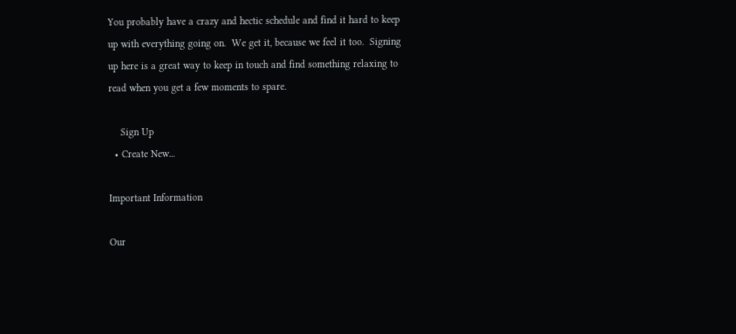You probably have a crazy and hectic schedule and find it hard to keep up with everything going on.  We get it, because we feel it too.  Signing up here is a great way to keep in touch and find something relaxing to read when you get a few moments to spare.

    Sign Up
  • Create New...

Important Information

Our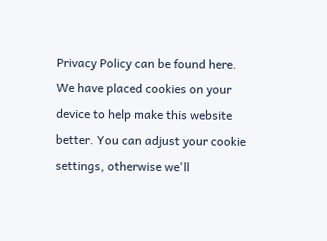Privacy Policy can be found here. We have placed cookies on your device to help make this website better. You can adjust your cookie settings, otherwise we'll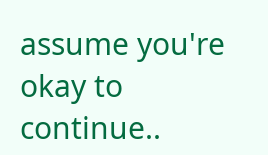assume you're okay to continue..